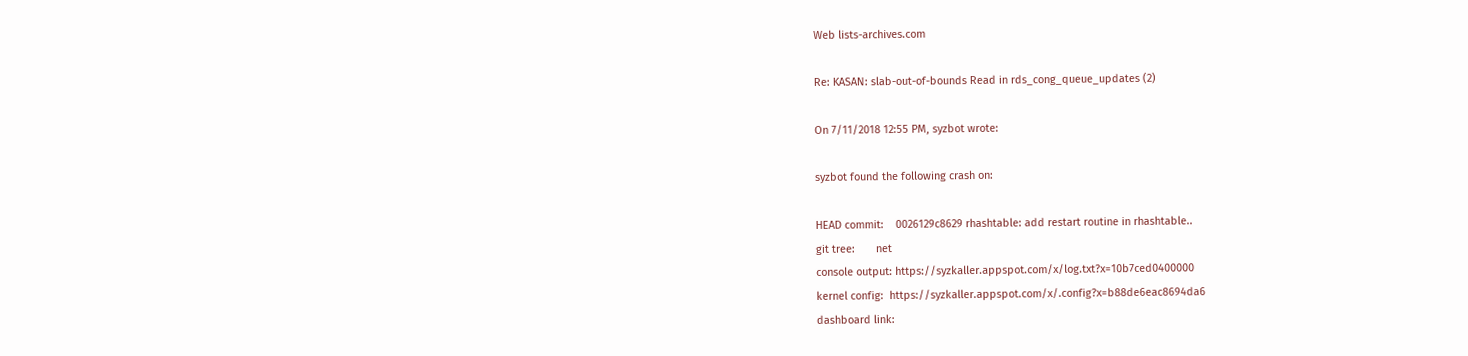Web lists-archives.com

Re: KASAN: slab-out-of-bounds Read in rds_cong_queue_updates (2)

On 7/11/2018 12:55 PM, syzbot wrote:

syzbot found the following crash on:

HEAD commit:    0026129c8629 rhashtable: add restart routine in rhashtable..
git tree:       net
console output: https://syzkaller.appspot.com/x/log.txt?x=10b7ced0400000
kernel config:  https://syzkaller.appspot.com/x/.config?x=b88de6eac8694da6
dashboard link: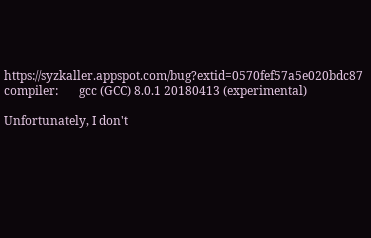https://syzkaller.appspot.com/bug?extid=0570fef57a5e020bdc87
compiler:       gcc (GCC) 8.0.1 20180413 (experimental)

Unfortunately, I don't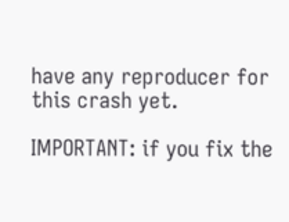have any reproducer for this crash yet.

IMPORTANT: if you fix the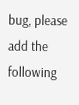bug, please add the following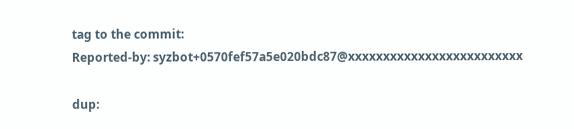tag to the commit:
Reported-by: syzbot+0570fef57a5e020bdc87@xxxxxxxxxxxxxxxxxxxxxxxxx

dup: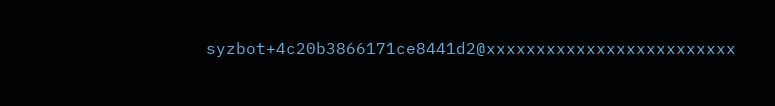syzbot+4c20b3866171ce8441d2@xxxxxxxxxxxxxxxxxxxxxxxxx